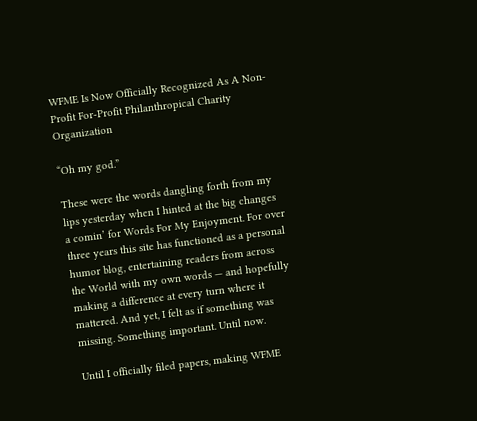WFME Is Now Officially Recognized As A Non-Profit For-Profit Philanthropical Charity Organization

“Oh my god.”

These were the words dangling forth from my lips yesterday when I hinted at the big changes a comin’ for Words For My Enjoyment. For over three years this site has functioned as a personal humor blog, entertaining readers from across the World with my own words — and hopefully making a difference at every turn where it mattered. And yet, I felt as if something was missing. Something important. Until now.

Until I officially filed papers, making WFME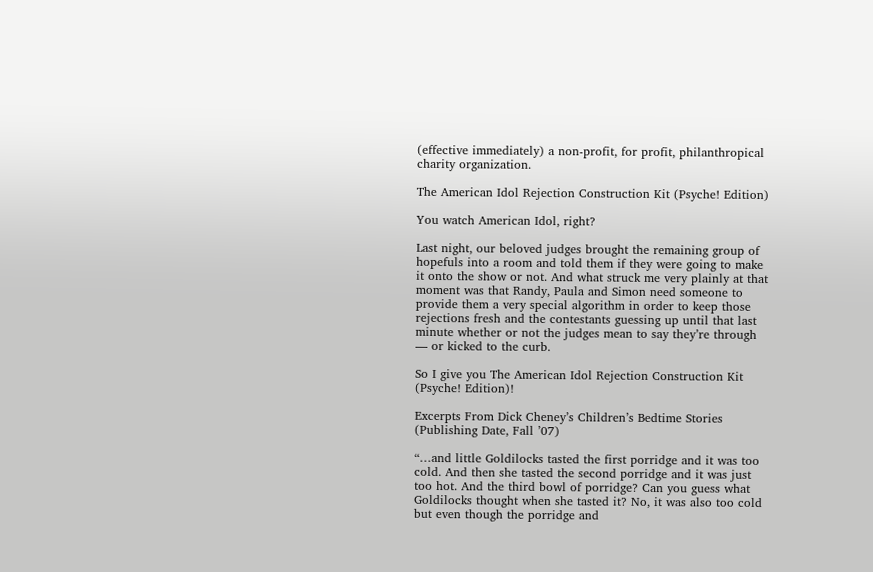(effective immediately) a non-profit, for profit, philanthropical charity organization.

The American Idol Rejection Construction Kit (Psyche! Edition)

You watch American Idol, right?

Last night, our beloved judges brought the remaining group of hopefuls into a room and told them if they were going to make it onto the show or not. And what struck me very plainly at that moment was that Randy, Paula and Simon need someone to provide them a very special algorithm in order to keep those rejections fresh and the contestants guessing up until that last minute whether or not the judges mean to say they’re through — or kicked to the curb.

So I give you The American Idol Rejection Construction Kit (Psyche! Edition)!

Excerpts From Dick Cheney’s Children’s Bedtime Stories (Publishing Date, Fall ’07)

“…and little Goldilocks tasted the first porridge and it was too cold. And then she tasted the second porridge and it was just too hot. And the third bowl of porridge? Can you guess what Goldilocks thought when she tasted it? No, it was also too cold but even though the porridge and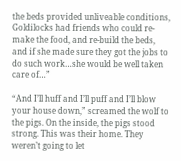the beds provided unliveable conditions, Goldilocks had friends who could re-make the food, and re-build the beds, and if she made sure they got the jobs to do such work…she would be well taken care of…”

“And I’ll huff and I’ll puff and I’ll blow your house down,” screamed the wolf to the pigs. On the inside, the pigs stood strong. This was their home. They weren’t going to let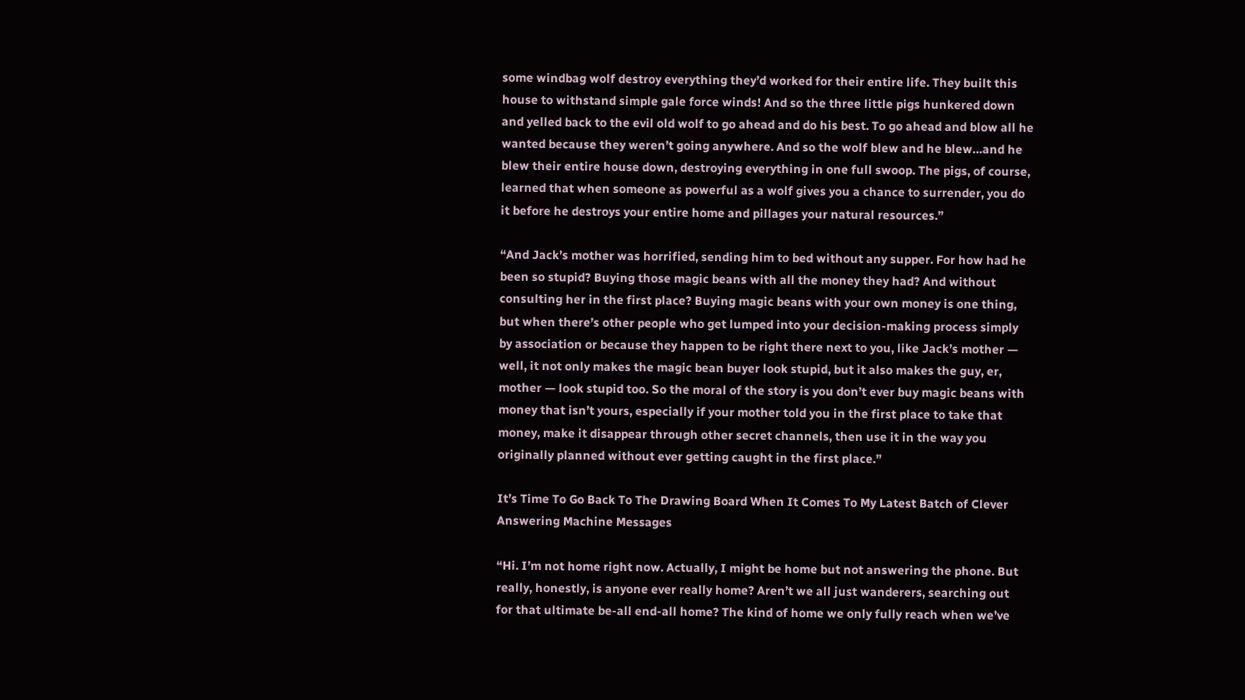some windbag wolf destroy everything they’d worked for their entire life. They built this house to withstand simple gale force winds! And so the three little pigs hunkered down and yelled back to the evil old wolf to go ahead and do his best. To go ahead and blow all he wanted because they weren’t going anywhere. And so the wolf blew and he blew…and he blew their entire house down, destroying everything in one full swoop. The pigs, of course, learned that when someone as powerful as a wolf gives you a chance to surrender, you do it before he destroys your entire home and pillages your natural resources.”

“And Jack’s mother was horrified, sending him to bed without any supper. For how had he been so stupid? Buying those magic beans with all the money they had? And without consulting her in the first place? Buying magic beans with your own money is one thing, but when there’s other people who get lumped into your decision-making process simply by association or because they happen to be right there next to you, like Jack’s mother — well, it not only makes the magic bean buyer look stupid, but it also makes the guy, er, mother — look stupid too. So the moral of the story is you don’t ever buy magic beans with money that isn’t yours, especially if your mother told you in the first place to take that money, make it disappear through other secret channels, then use it in the way you originally planned without ever getting caught in the first place.”

It’s Time To Go Back To The Drawing Board When It Comes To My Latest Batch of Clever Answering Machine Messages

“Hi. I’m not home right now. Actually, I might be home but not answering the phone. But really, honestly, is anyone ever really home? Aren’t we all just wanderers, searching out for that ultimate be-all end-all home? The kind of home we only fully reach when we’ve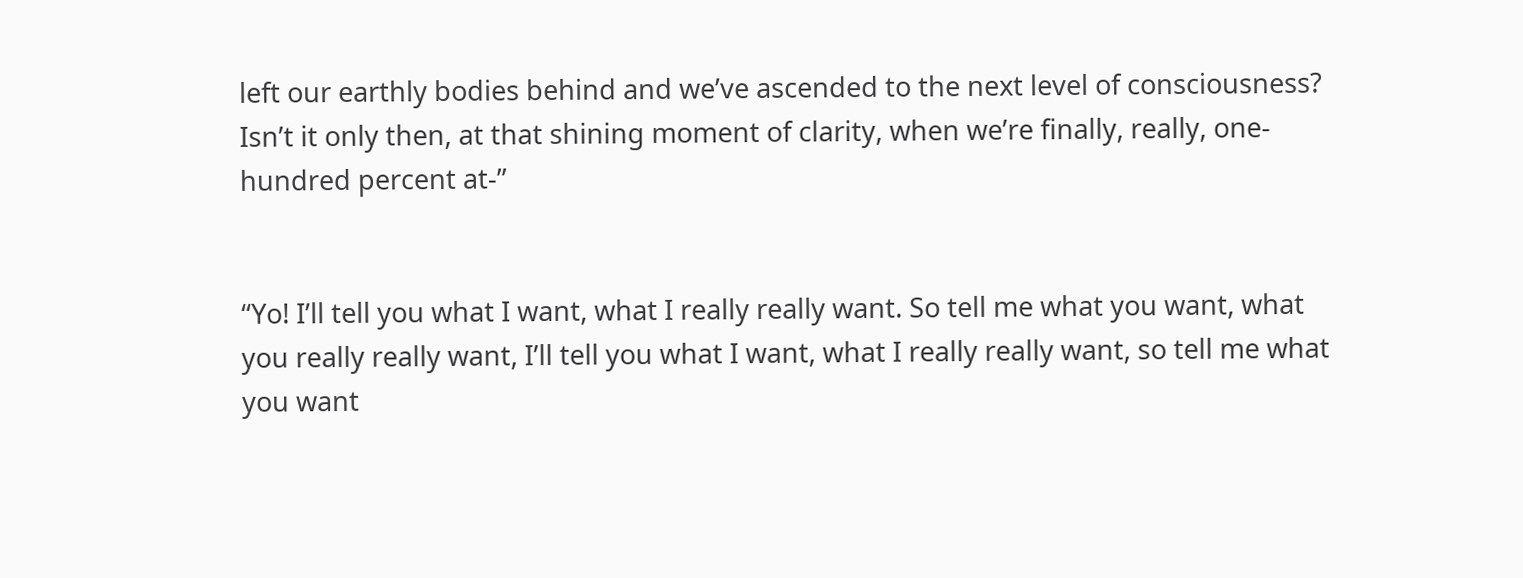left our earthly bodies behind and we’ve ascended to the next level of consciousness? Isn’t it only then, at that shining moment of clarity, when we’re finally, really, one-hundred percent at-”


“Yo! I’ll tell you what I want, what I really really want. So tell me what you want, what you really really want, I’ll tell you what I want, what I really really want, so tell me what you want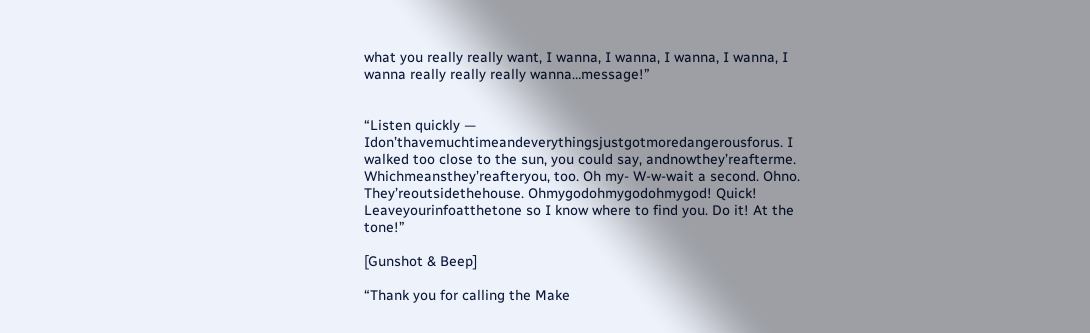what you really really want, I wanna, I wanna, I wanna, I wanna, I wanna really really really wanna…message!”


“Listen quickly — Idon’thavemuchtimeandeverythingsjustgotmoredangerousforus. I walked too close to the sun, you could say, andnowthey’reafterme. Whichmeansthey’reafteryou, too. Oh my- W-w-wait a second. Ohno. They’reoutsidethehouse. Ohmygodohmygodohmygod! Quick! Leaveyourinfoatthetone so I know where to find you. Do it! At the tone!”

[Gunshot & Beep]

“Thank you for calling the Make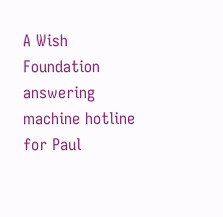A Wish Foundation answering machine hotline for Paul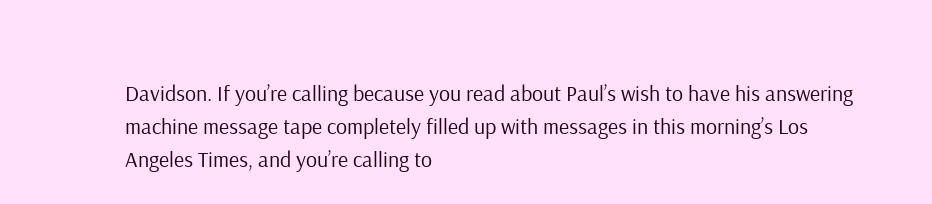Davidson. If you’re calling because you read about Paul’s wish to have his answering machine message tape completely filled up with messages in this morning’s Los Angeles Times, and you’re calling to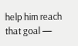help him reach that goal —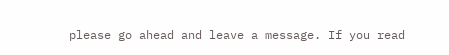please go ahead and leave a message. If you read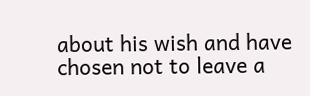about his wish and have chosen not to leave a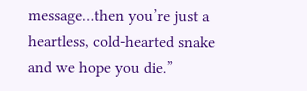message…then you’re just a heartless, cold-hearted snake and we hope you die.”